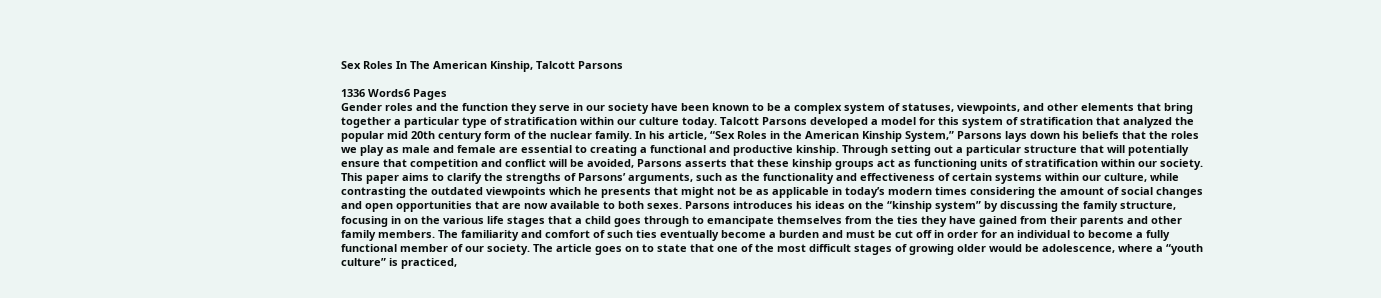Sex Roles In The American Kinship, Talcott Parsons

1336 Words6 Pages
Gender roles and the function they serve in our society have been known to be a complex system of statuses, viewpoints, and other elements that bring together a particular type of stratification within our culture today. Talcott Parsons developed a model for this system of stratification that analyzed the popular mid 20th century form of the nuclear family. In his article, “Sex Roles in the American Kinship System,” Parsons lays down his beliefs that the roles we play as male and female are essential to creating a functional and productive kinship. Through setting out a particular structure that will potentially ensure that competition and conflict will be avoided, Parsons asserts that these kinship groups act as functioning units of stratification within our society. This paper aims to clarify the strengths of Parsons’ arguments, such as the functionality and effectiveness of certain systems within our culture, while contrasting the outdated viewpoints which he presents that might not be as applicable in today’s modern times considering the amount of social changes and open opportunities that are now available to both sexes. Parsons introduces his ideas on the “kinship system” by discussing the family structure, focusing in on the various life stages that a child goes through to emancipate themselves from the ties they have gained from their parents and other family members. The familiarity and comfort of such ties eventually become a burden and must be cut off in order for an individual to become a fully functional member of our society. The article goes on to state that one of the most difficult stages of growing older would be adolescence, where a “youth culture” is practiced,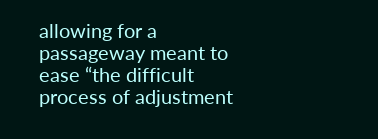allowing for a passageway meant to ease “the difficult process of adjustment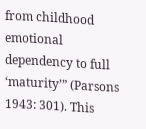from childhood emotional dependency to full ‘maturity’” (Parsons 1943: 301). This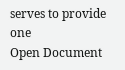serves to provide one
Open Document